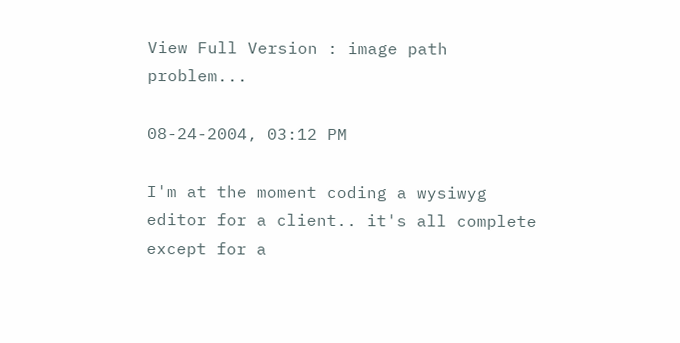View Full Version : image path problem...

08-24-2004, 03:12 PM

I'm at the moment coding a wysiwyg editor for a client.. it's all complete except for a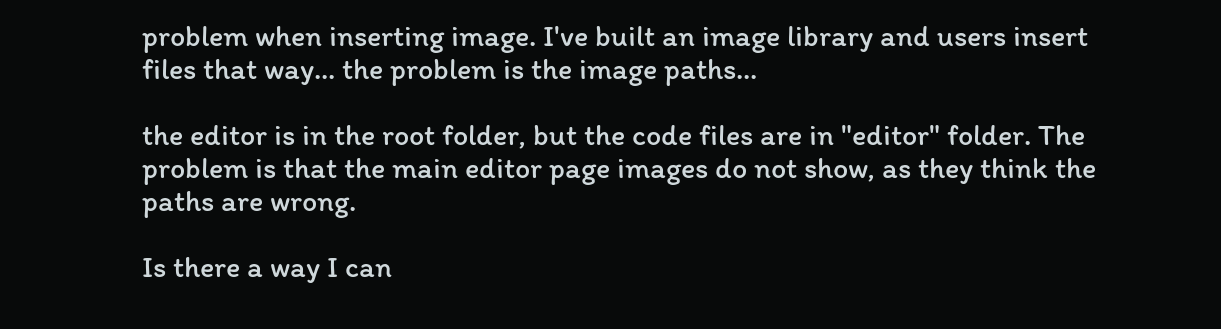problem when inserting image. I've built an image library and users insert files that way... the problem is the image paths...

the editor is in the root folder, but the code files are in "editor" folder. The problem is that the main editor page images do not show, as they think the paths are wrong.

Is there a way I can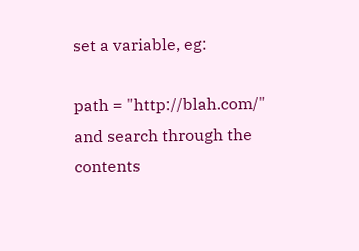set a variable, eg:

path = "http://blah.com/" and search through the contents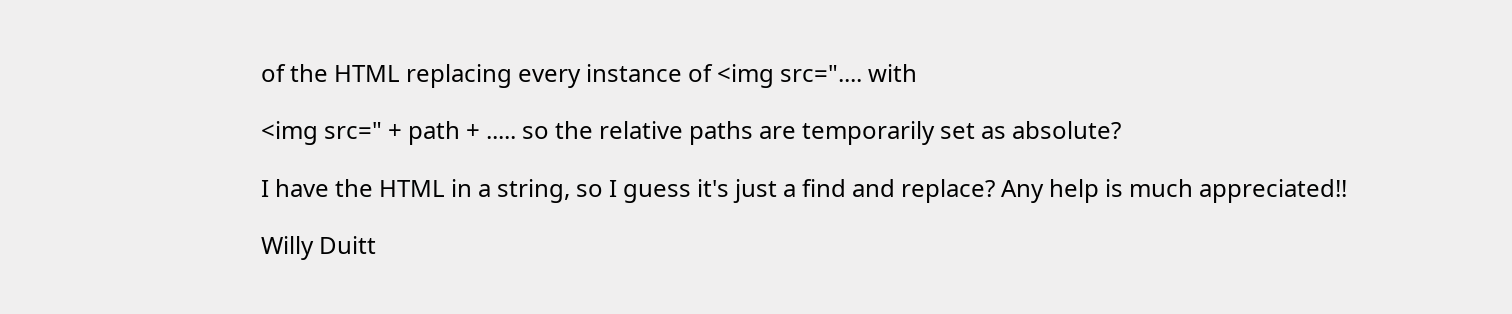of the HTML replacing every instance of <img src=".... with

<img src=" + path + ..... so the relative paths are temporarily set as absolute?

I have the HTML in a string, so I guess it's just a find and replace? Any help is much appreciated!!

Willy Duitt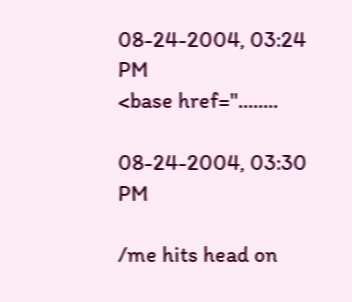08-24-2004, 03:24 PM
<base href="........

08-24-2004, 03:30 PM

/me hits head on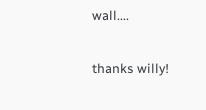wall....

thanks willy!